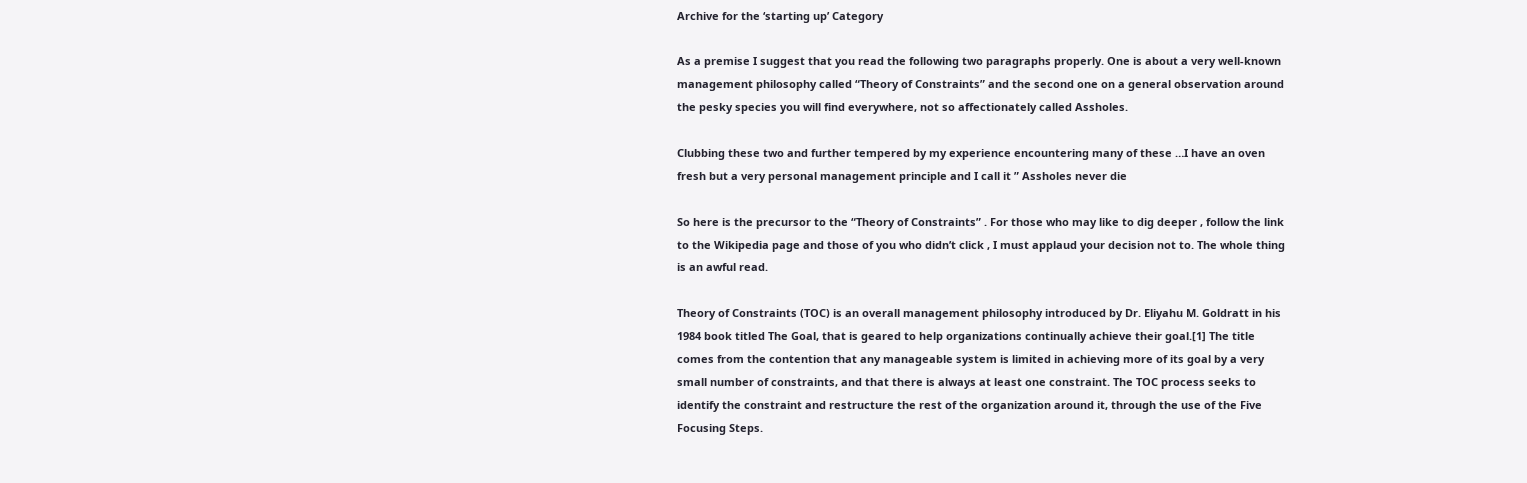Archive for the ‘starting up’ Category

As a premise I suggest that you read the following two paragraphs properly. One is about a very well-known management philosophy called “Theory of Constraints” and the second one on a general observation around the pesky species you will find everywhere, not so affectionately called Assholes.

Clubbing these two and further tempered by my experience encountering many of these …I have an oven fresh but a very personal management principle and I call it ” Assholes never die

So here is the precursor to the “Theory of Constraints” . For those who may like to dig deeper , follow the link to the Wikipedia page and those of you who didn’t click , I must applaud your decision not to. The whole thing is an awful read.

Theory of Constraints (TOC) is an overall management philosophy introduced by Dr. Eliyahu M. Goldratt in his 1984 book titled The Goal, that is geared to help organizations continually achieve their goal.[1] The title comes from the contention that any manageable system is limited in achieving more of its goal by a very small number of constraints, and that there is always at least one constraint. The TOC process seeks to identify the constraint and restructure the rest of the organization around it, through the use of the Five Focusing Steps.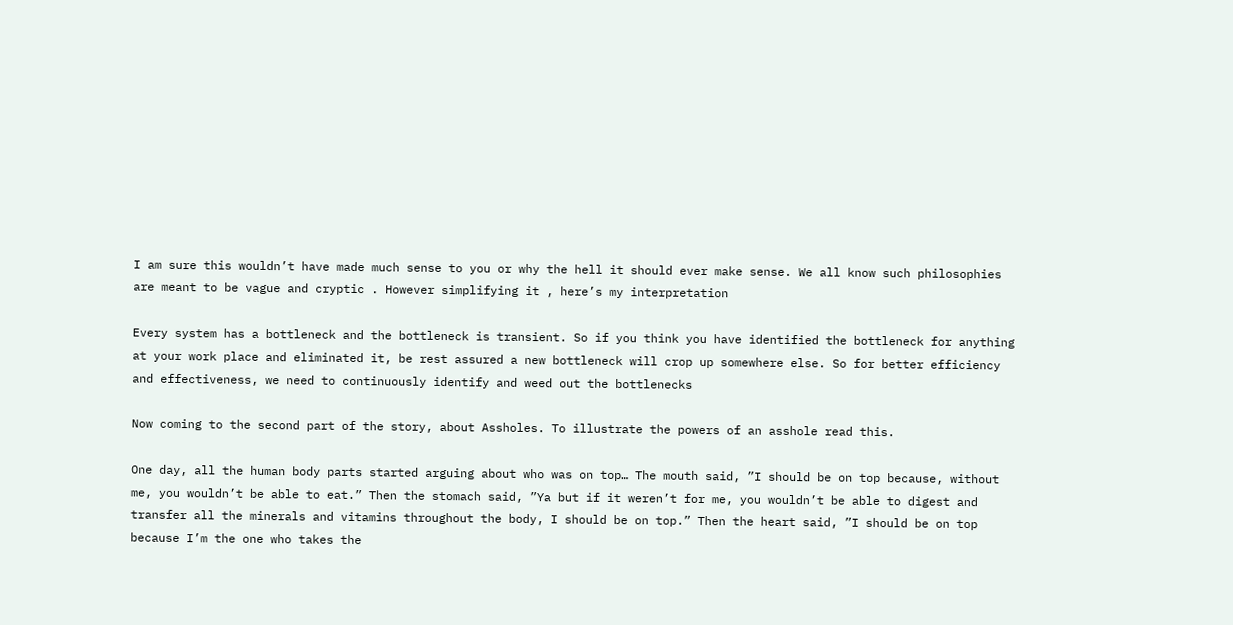I am sure this wouldn’t have made much sense to you or why the hell it should ever make sense. We all know such philosophies are meant to be vague and cryptic . However simplifying it , here’s my interpretation

Every system has a bottleneck and the bottleneck is transient. So if you think you have identified the bottleneck for anything at your work place and eliminated it, be rest assured a new bottleneck will crop up somewhere else. So for better efficiency and effectiveness, we need to continuously identify and weed out the bottlenecks

Now coming to the second part of the story, about Assholes. To illustrate the powers of an asshole read this.

One day, all the human body parts started arguing about who was on top… The mouth said, ”I should be on top because, without me, you wouldn’t be able to eat.” Then the stomach said, ”Ya but if it weren’t for me, you wouldn’t be able to digest and transfer all the minerals and vitamins throughout the body, I should be on top.” Then the heart said, ”I should be on top because I’m the one who takes the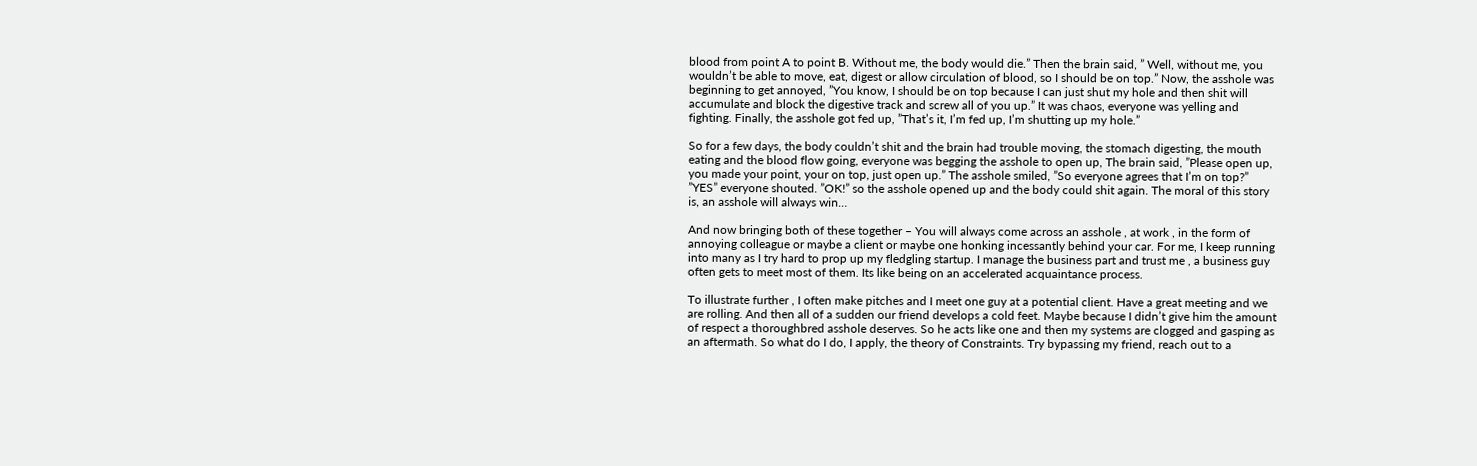blood from point A to point B. Without me, the body would die.” Then the brain said, ” Well, without me, you wouldn’t be able to move, eat, digest or allow circulation of blood, so I should be on top.” Now, the asshole was beginning to get annoyed, ”You know, I should be on top because I can just shut my hole and then shit will accumulate and block the digestive track and screw all of you up.” It was chaos, everyone was yelling and fighting. Finally, the asshole got fed up, ”That’s it, I’m fed up, I’m shutting up my hole.”

So for a few days, the body couldn’t shit and the brain had trouble moving, the stomach digesting, the mouth eating and the blood flow going, everyone was begging the asshole to open up, The brain said, ”Please open up, you made your point, your on top, just open up.” The asshole smiled, ”So everyone agrees that I’m on top?” ”YES” everyone shouted. ”OK!” so the asshole opened up and the body could shit again. The moral of this story is, an asshole will always win…

And now bringing both of these together – You will always come across an asshole , at work , in the form of annoying colleague or maybe a client or maybe one honking incessantly behind your car. For me, I keep running into many as I try hard to prop up my fledgling startup. I manage the business part and trust me , a business guy often gets to meet most of them. Its like being on an accelerated acquaintance process.

To illustrate further , I often make pitches and I meet one guy at a potential client. Have a great meeting and we are rolling. And then all of a sudden our friend develops a cold feet. Maybe because I didn’t give him the amount of respect a thoroughbred asshole deserves. So he acts like one and then my systems are clogged and gasping as an aftermath. So what do I do, I apply, the theory of Constraints. Try bypassing my friend, reach out to a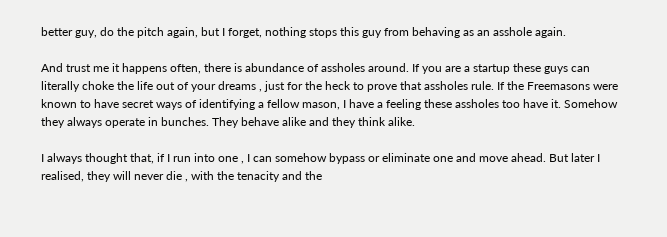better guy, do the pitch again, but I forget, nothing stops this guy from behaving as an asshole again.

And trust me it happens often, there is abundance of assholes around. If you are a startup these guys can literally choke the life out of your dreams , just for the heck to prove that assholes rule. If the Freemasons were known to have secret ways of identifying a fellow mason, I have a feeling these assholes too have it. Somehow they always operate in bunches. They behave alike and they think alike.

I always thought that, if I run into one , I can somehow bypass or eliminate one and move ahead. But later I realised, they will never die , with the tenacity and the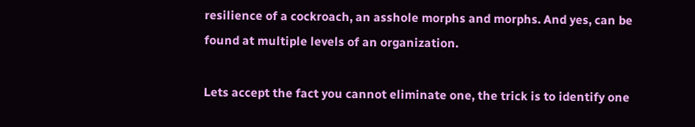resilience of a cockroach, an asshole morphs and morphs. And yes, can be found at multiple levels of an organization.

Lets accept the fact you cannot eliminate one, the trick is to identify one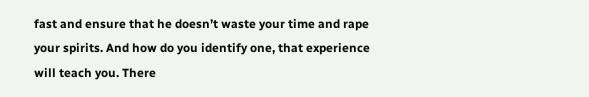fast and ensure that he doesn’t waste your time and rape your spirits. And how do you identify one, that experience will teach you. There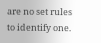are no set rules to identify one.